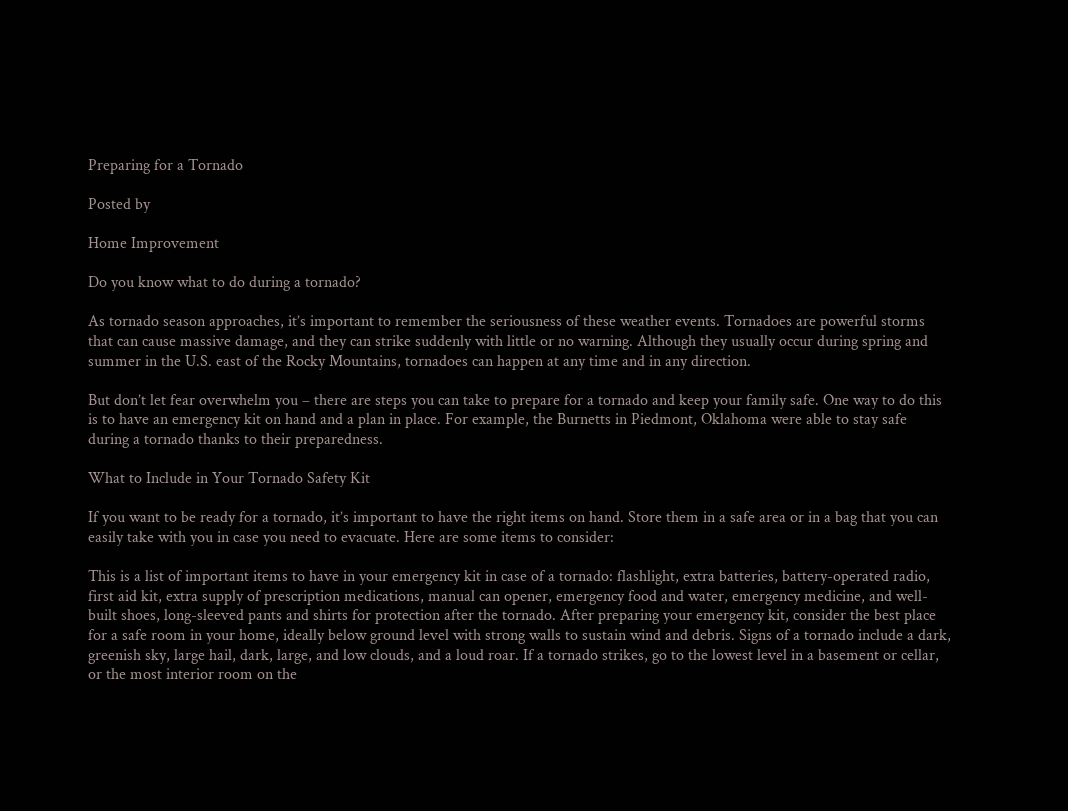Preparing for a Tornado

Posted by

Home Improvement

Do you know what to do during a tornado?

As tornado season approaches, it’s important to remember the seriousness of these weather events. Tornadoes are powerful storms that can cause massive damage, and they can strike suddenly with little or no warning. Although they usually occur during spring and summer in the U.S. east of the Rocky Mountains, tornadoes can happen at any time and in any direction.

But don’t let fear overwhelm you – there are steps you can take to prepare for a tornado and keep your family safe. One way to do this is to have an emergency kit on hand and a plan in place. For example, the Burnetts in Piedmont, Oklahoma were able to stay safe during a tornado thanks to their preparedness.

What to Include in Your Tornado Safety Kit

If you want to be ready for a tornado, it’s important to have the right items on hand. Store them in a safe area or in a bag that you can easily take with you in case you need to evacuate. Here are some items to consider:

This is a list of important items to have in your emergency kit in case of a tornado: flashlight, extra batteries, battery-operated radio, first aid kit, extra supply of prescription medications, manual can opener, emergency food and water, emergency medicine, and well-built shoes, long-sleeved pants and shirts for protection after the tornado. After preparing your emergency kit, consider the best place for a safe room in your home, ideally below ground level with strong walls to sustain wind and debris. Signs of a tornado include a dark, greenish sky, large hail, dark, large, and low clouds, and a loud roar. If a tornado strikes, go to the lowest level in a basement or cellar, or the most interior room on the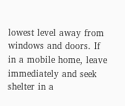lowest level away from windows and doors. If in a mobile home, leave immediately and seek shelter in a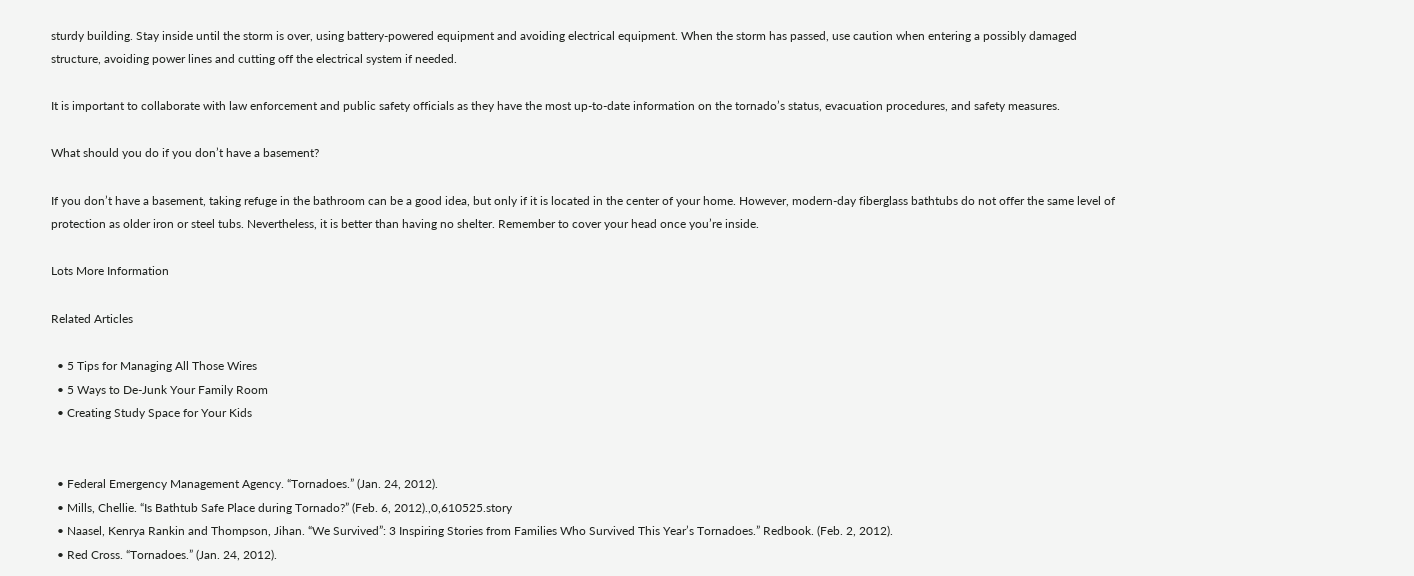sturdy building. Stay inside until the storm is over, using battery-powered equipment and avoiding electrical equipment. When the storm has passed, use caution when entering a possibly damaged structure, avoiding power lines and cutting off the electrical system if needed.

It is important to collaborate with law enforcement and public safety officials as they have the most up-to-date information on the tornado’s status, evacuation procedures, and safety measures.

What should you do if you don’t have a basement?

If you don’t have a basement, taking refuge in the bathroom can be a good idea, but only if it is located in the center of your home. However, modern-day fiberglass bathtubs do not offer the same level of protection as older iron or steel tubs. Nevertheless, it is better than having no shelter. Remember to cover your head once you’re inside.

Lots More Information

Related Articles

  • 5 Tips for Managing All Those Wires
  • 5 Ways to De-Junk Your Family Room
  • Creating Study Space for Your Kids


  • Federal Emergency Management Agency. “Tornadoes.” (Jan. 24, 2012).
  • Mills, Chellie. “Is Bathtub Safe Place during Tornado?” (Feb. 6, 2012).,0,610525.story
  • Naasel, Kenrya Rankin and Thompson, Jihan. “We Survived”: 3 Inspiring Stories from Families Who Survived This Year’s Tornadoes.” Redbook. (Feb. 2, 2012).
  • Red Cross. “Tornadoes.” (Jan. 24, 2012).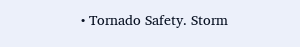• Tornado Safety. Storm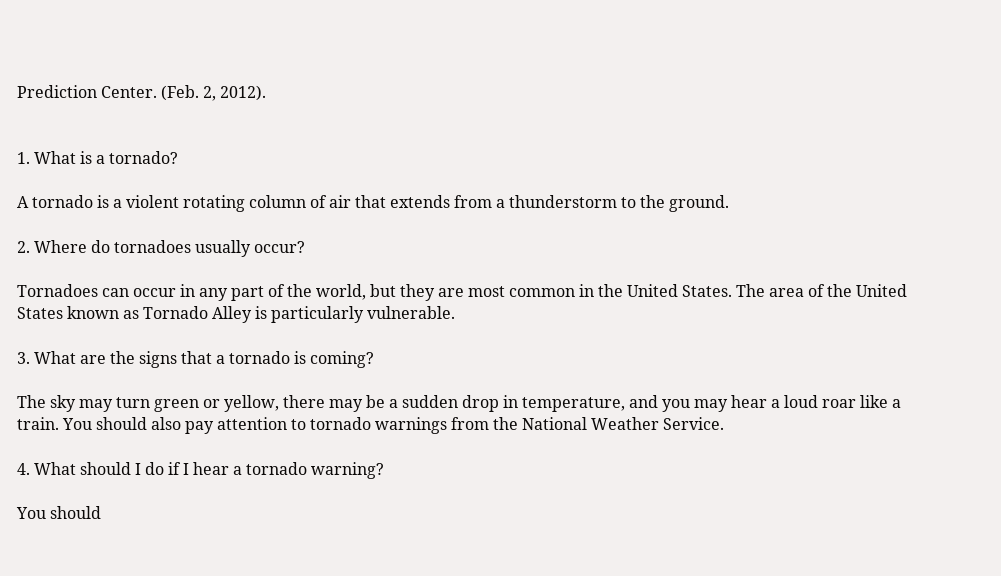Prediction Center. (Feb. 2, 2012).


1. What is a tornado?

A tornado is a violent rotating column of air that extends from a thunderstorm to the ground.

2. Where do tornadoes usually occur?

Tornadoes can occur in any part of the world, but they are most common in the United States. The area of the United States known as Tornado Alley is particularly vulnerable.

3. What are the signs that a tornado is coming?

The sky may turn green or yellow, there may be a sudden drop in temperature, and you may hear a loud roar like a train. You should also pay attention to tornado warnings from the National Weather Service.

4. What should I do if I hear a tornado warning?

You should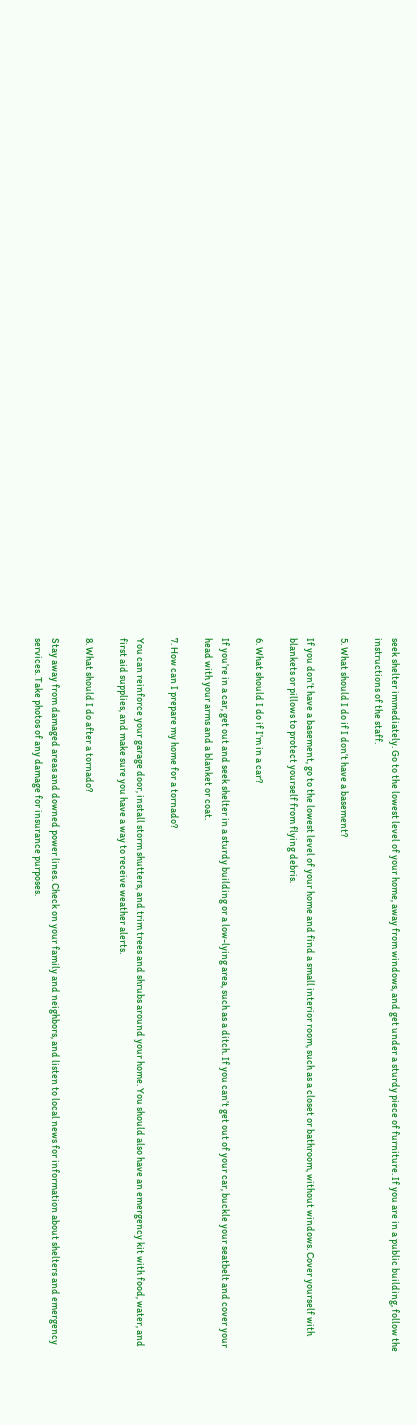seek shelter immediately. Go to the lowest level of your home, away from windows, and get under a sturdy piece of furniture. If you are in a public building, follow the instructions of the staff.

5. What should I do if I don’t have a basement?

If you don’t have a basement, go to the lowest level of your home and find a small interior room, such as a closet or bathroom, without windows. Cover yourself with blankets or pillows to protect yourself from flying debris.

6. What should I do if I’m in a car?

If you’re in a car, get out and seek shelter in a sturdy building or a low-lying area, such as a ditch. If you can’t get out of your car, buckle your seatbelt and cover your head with your arms and a blanket or coat.

7. How can I prepare my home for a tornado?

You can reinforce your garage door, install storm shutters, and trim trees and shrubs around your home. You should also have an emergency kit with food, water, and first aid supplies, and make sure you have a way to receive weather alerts.

8. What should I do after a tornado?

Stay away from damaged areas and downed power lines. Check on your family and neighbors, and listen to local news for information about shelters and emergency services. Take photos of any damage for insurance purposes.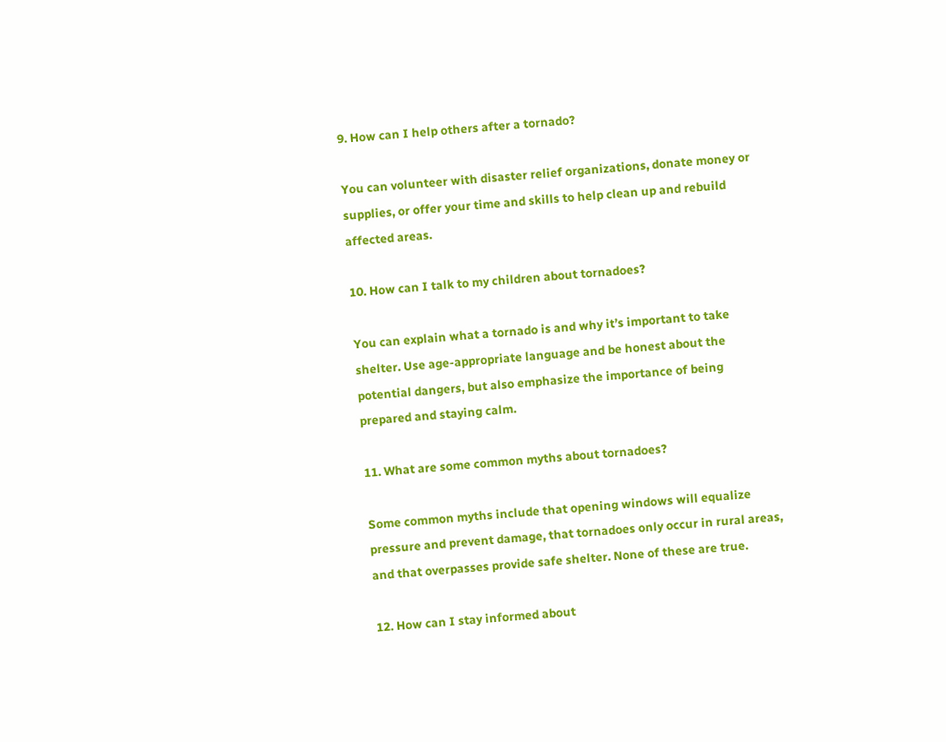9. How can I help others after a tornado?

You can volunteer with disaster relief organizations, donate money or supplies, or offer your time and skills to help clean up and rebuild affected areas.

10. How can I talk to my children about tornadoes?

You can explain what a tornado is and why it’s important to take shelter. Use age-appropriate language and be honest about the potential dangers, but also emphasize the importance of being prepared and staying calm.

11. What are some common myths about tornadoes?

Some common myths include that opening windows will equalize pressure and prevent damage, that tornadoes only occur in rural areas, and that overpasses provide safe shelter. None of these are true.

12. How can I stay informed about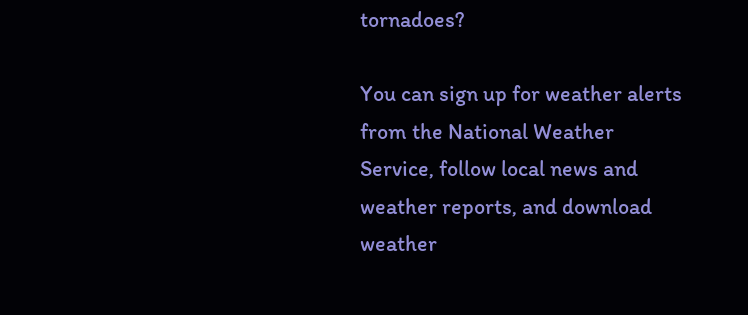tornadoes?

You can sign up for weather alerts from the National Weather Service, follow local news and weather reports, and download weather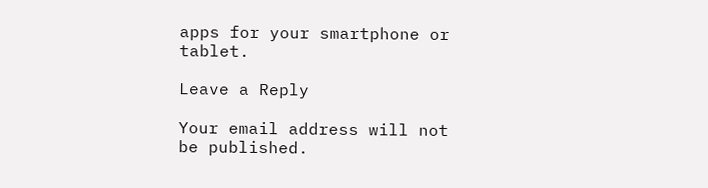apps for your smartphone or tablet.

Leave a Reply

Your email address will not be published.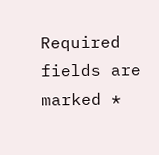Required fields are marked *